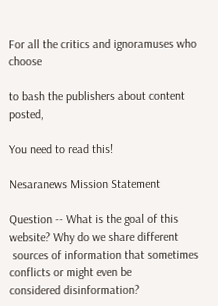For all the critics and ignoramuses who choose

to bash the publishers about content posted,

You need to read this!

Nesaranews Mission Statement

Question -- What is the goal of this website? Why do we share different
 sources of information that sometimes conflicts or might even be
considered disinformation?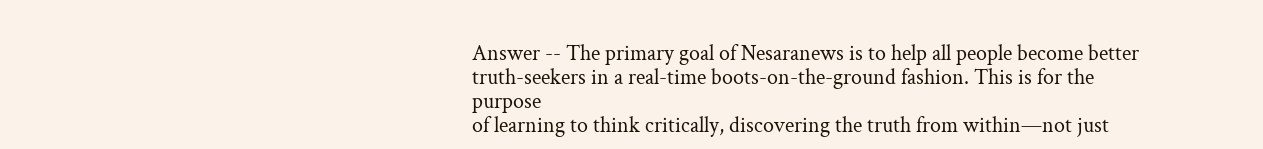Answer -- The primary goal of Nesaranews is to help all people become better
truth-seekers in a real-time boots-on-the-ground fashion. This is for the purpose
of learning to think critically, discovering the truth from within—not just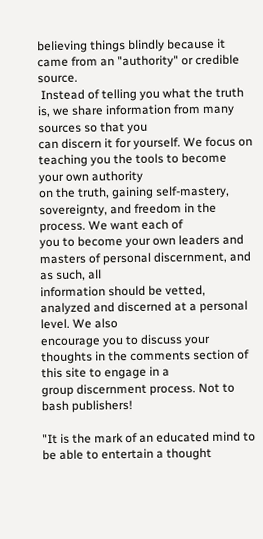believing things blindly because it came from an "authority" or credible source.
 Instead of telling you what the truth is, we share information from many sources so that you
can discern it for yourself. We focus on teaching you the tools to become your own authority
on the truth, gaining self-mastery, sovereignty, and freedom in the process. We want each of
you to become your own leaders and masters of personal discernment, and as such, all
information should be vetted, analyzed and discerned at a personal level. We also
encourage you to discuss your thoughts in the comments section of this site to engage in a
group discernment process. Not to bash publishers!

"It is the mark of an educated mind to be able to entertain a thought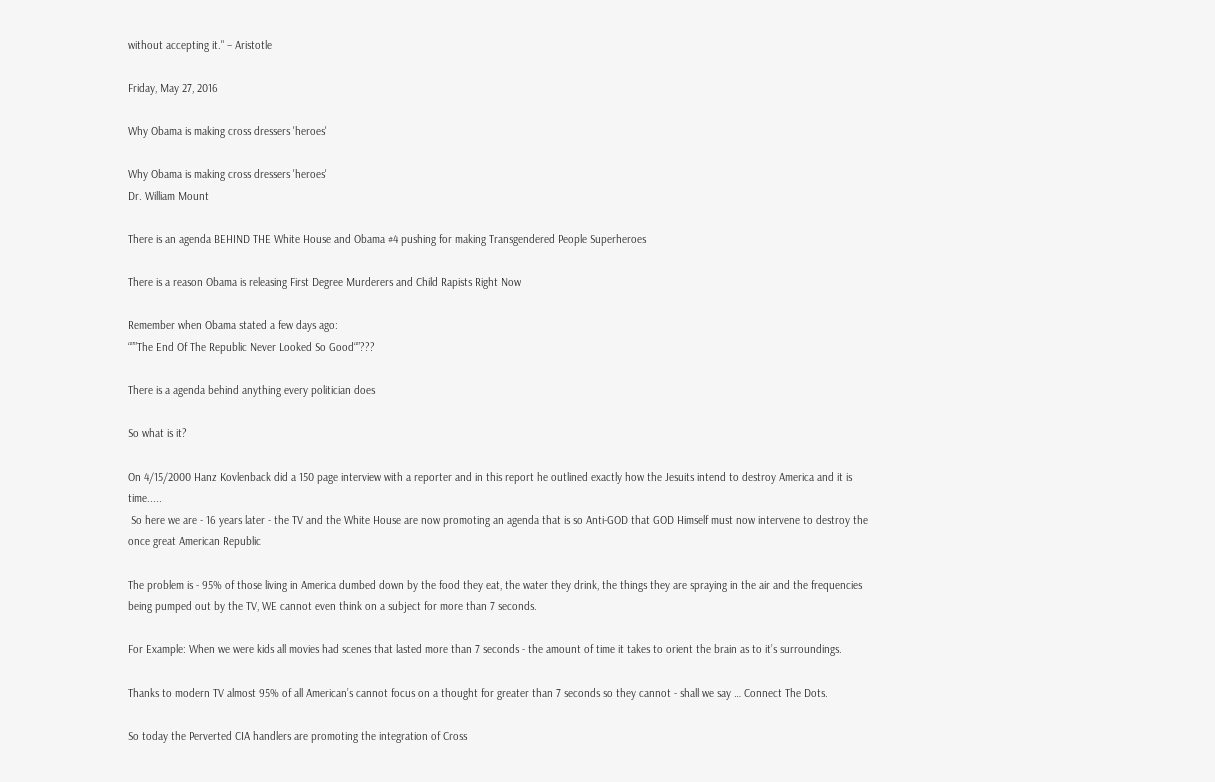without accepting it." – Aristotle

Friday, May 27, 2016

Why Obama is making cross dressers 'heroes'

Why Obama is making cross dressers 'heroes'
Dr. William Mount

There is an agenda BEHIND THE White House and Obama #4 pushing for making Transgendered People Superheroes

There is a reason Obama is releasing First Degree Murderers and Child Rapists Right Now

Remember when Obama stated a few days ago:
“””The End Of The Republic Never Looked So Good“”???

There is a agenda behind anything every politician does

So what is it?

On 4/15/2000 Hanz Kovlenback did a 150 page interview with a reporter and in this report he outlined exactly how the Jesuits intend to destroy America and it is time.....
 So here we are - 16 years later - the TV and the White House are now promoting an agenda that is so Anti-GOD that GOD Himself must now intervene to destroy the once great American Republic

The problem is - 95% of those living in America dumbed down by the food they eat, the water they drink, the things they are spraying in the air and the frequencies being pumped out by the TV, WE cannot even think on a subject for more than 7 seconds.

For Example: When we were kids all movies had scenes that lasted more than 7 seconds - the amount of time it takes to orient the brain as to it’s surroundings.

Thanks to modern TV almost 95% of all American’s cannot focus on a thought for greater than 7 seconds so they cannot - shall we say … Connect The Dots.

So today the Perverted CIA handlers are promoting the integration of Cross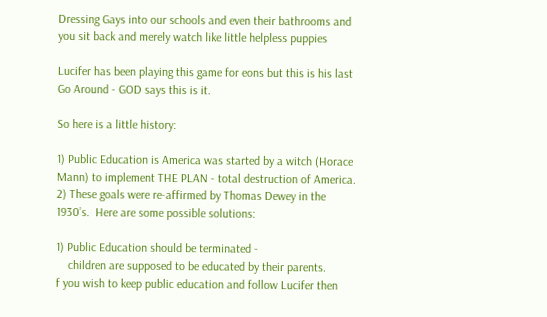Dressing Gays into our schools and even their bathrooms and you sit back and merely watch like little helpless puppies

Lucifer has been playing this game for eons but this is his last Go Around - GOD says this is it.

So here is a little history:

1) Public Education is America was started by a witch (Horace Mann) to implement THE PLAN - total destruction of America.
2) These goals were re-affirmed by Thomas Dewey in the 1930’s.  Here are some possible solutions:

1) Public Education should be terminated -
    children are supposed to be educated by their parents.
f you wish to keep public education and follow Lucifer then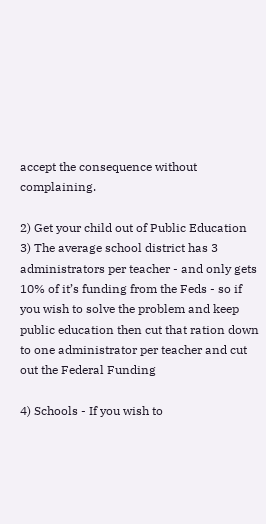accept the consequence without complaining.

2) Get your child out of Public Education
3) The average school district has 3 administrators per teacher - and only gets 10% of it’s funding from the Feds - so if you wish to solve the problem and keep public education then cut that ration down to one administrator per teacher and cut out the Federal Funding

4) Schools - If you wish to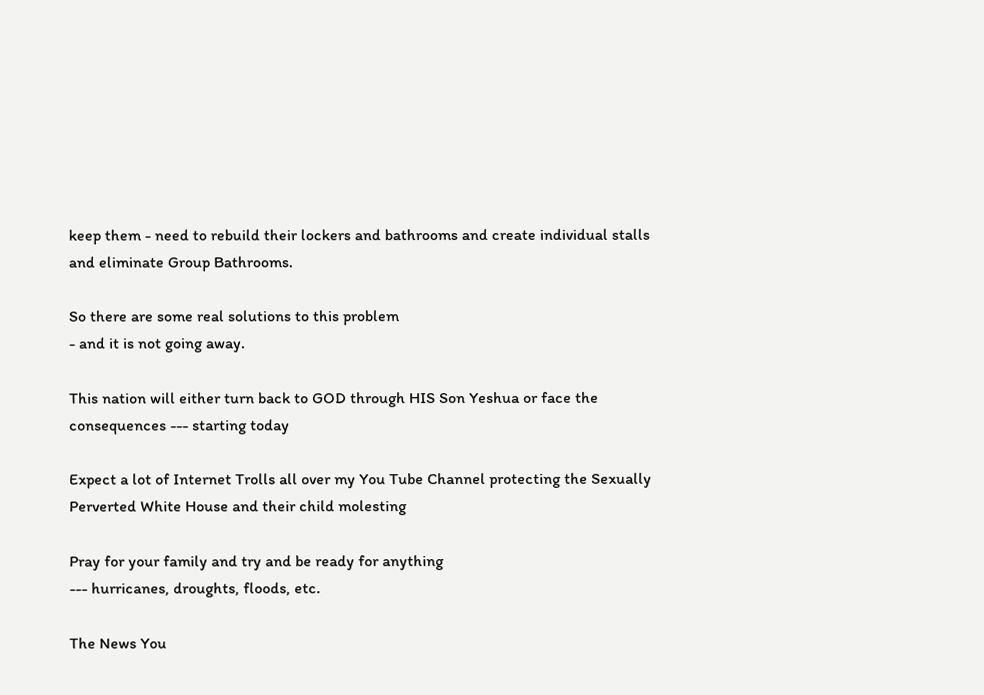keep them - need to rebuild their lockers and bathrooms and create individual stalls and eliminate Group Bathrooms.

So there are some real solutions to this problem
- and it is not going away.

This nation will either turn back to GOD through HIS Son Yeshua or face the consequences --- starting today

Expect a lot of Internet Trolls all over my You Tube Channel protecting the Sexually Perverted White House and their child molesting

Pray for your family and try and be ready for anything
--- hurricanes, droughts, floods, etc.

The News You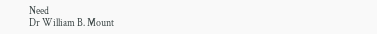Need
Dr William B. Mount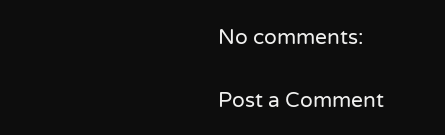No comments:

Post a Comment